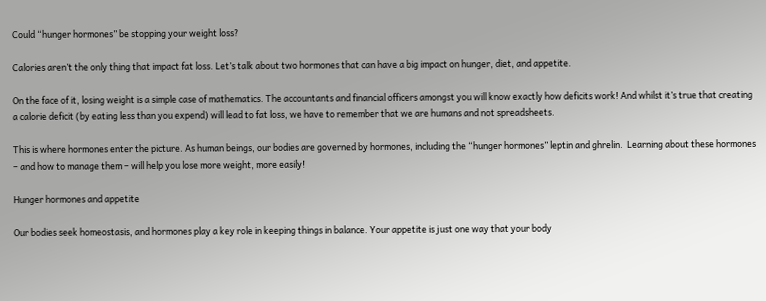Could “hunger hormones” be stopping your weight loss?

Calories aren’t the only thing that impact fat loss. Let’s talk about two hormones that can have a big impact on hunger, diet, and appetite.

On the face of it, losing weight is a simple case of mathematics. The accountants and financial officers amongst you will know exactly how deficits work! And whilst it’s true that creating a calorie deficit (by eating less than you expend) will lead to fat loss, we have to remember that we are humans and not spreadsheets.

This is where hormones enter the picture. As human beings, our bodies are governed by hormones, including the “hunger hormones” leptin and ghrelin.  Learning about these hormones – and how to manage them – will help you lose more weight, more easily!

Hunger hormones and appetite

Our bodies seek homeostasis, and hormones play a key role in keeping things in balance. Your appetite is just one way that your body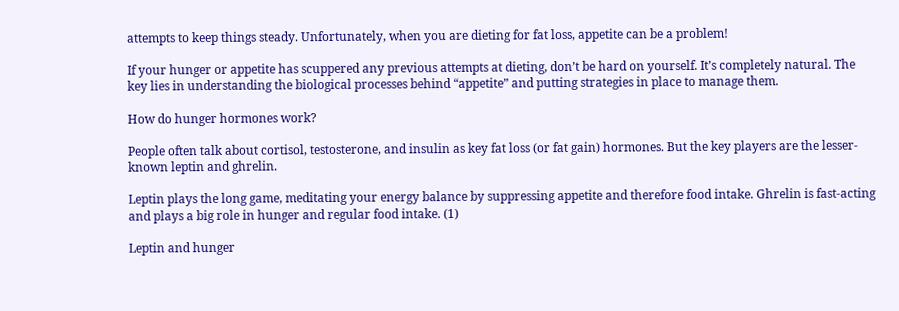attempts to keep things steady. Unfortunately, when you are dieting for fat loss, appetite can be a problem!

If your hunger or appetite has scuppered any previous attempts at dieting, don’t be hard on yourself. It’s completely natural. The key lies in understanding the biological processes behind “appetite” and putting strategies in place to manage them.

How do hunger hormones work?

People often talk about cortisol, testosterone, and insulin as key fat loss (or fat gain) hormones. But the key players are the lesser-known leptin and ghrelin.

Leptin plays the long game, meditating your energy balance by suppressing appetite and therefore food intake. Ghrelin is fast-acting and plays a big role in hunger and regular food intake. (1)

Leptin and hunger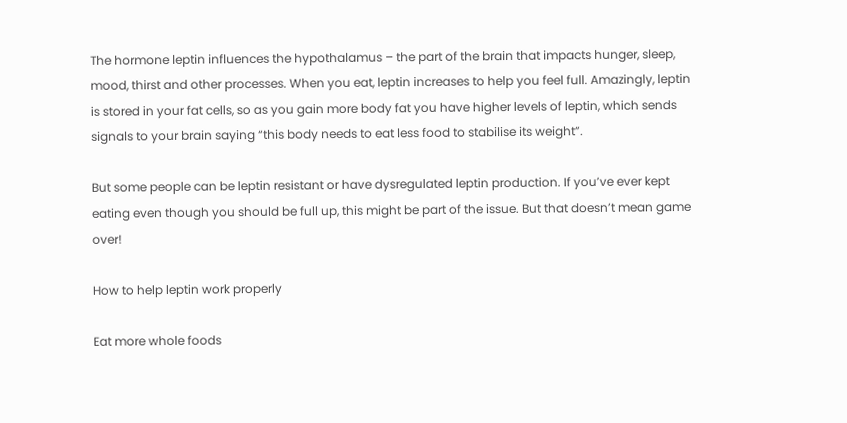The hormone leptin influences the hypothalamus – the part of the brain that impacts hunger, sleep, mood, thirst and other processes. When you eat, leptin increases to help you feel full. Amazingly, leptin is stored in your fat cells, so as you gain more body fat you have higher levels of leptin, which sends signals to your brain saying “this body needs to eat less food to stabilise its weight”.

But some people can be leptin resistant or have dysregulated leptin production. If you’ve ever kept eating even though you should be full up, this might be part of the issue. But that doesn’t mean game over!

How to help leptin work properly

Eat more whole foods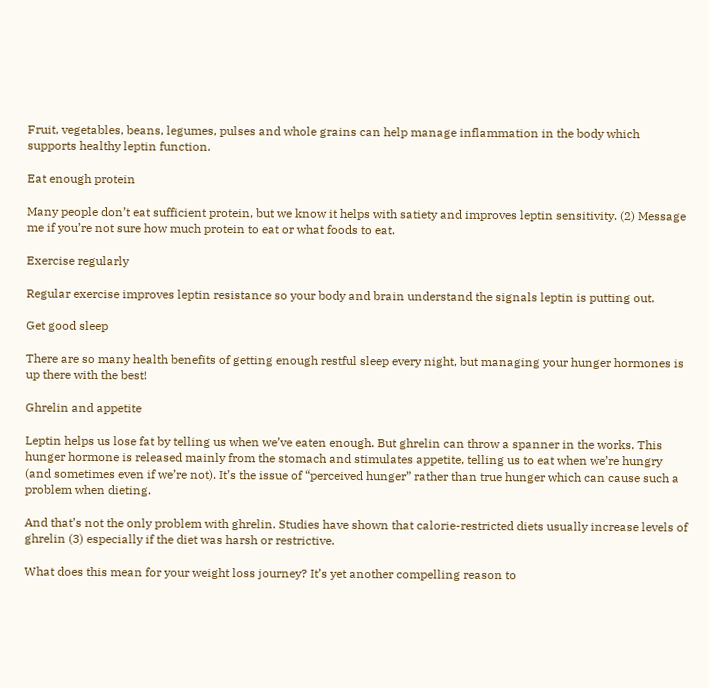Fruit, vegetables, beans, legumes, pulses and whole grains can help manage inflammation in the body which supports healthy leptin function.

Eat enough protein

Many people don’t eat sufficient protein, but we know it helps with satiety and improves leptin sensitivity. (2) Message me if you’re not sure how much protein to eat or what foods to eat.

Exercise regularly

Regular exercise improves leptin resistance so your body and brain understand the signals leptin is putting out.

Get good sleep

There are so many health benefits of getting enough restful sleep every night, but managing your hunger hormones is up there with the best!

Ghrelin and appetite

Leptin helps us lose fat by telling us when we’ve eaten enough. But ghrelin can throw a spanner in the works. This hunger hormone is released mainly from the stomach and stimulates appetite, telling us to eat when we’re hungry (and sometimes even if we’re not). It’s the issue of “perceived hunger” rather than true hunger which can cause such a problem when dieting.

And that’s not the only problem with ghrelin. Studies have shown that calorie-restricted diets usually increase levels of ghrelin (3) especially if the diet was harsh or restrictive.

What does this mean for your weight loss journey? It’s yet another compelling reason to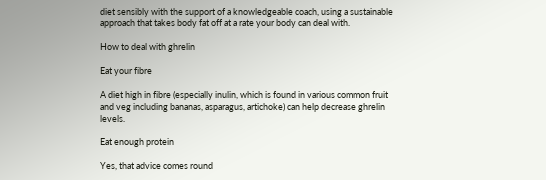diet sensibly with the support of a knowledgeable coach, using a sustainable approach that takes body fat off at a rate your body can deal with.

How to deal with ghrelin

Eat your fibre

A diet high in fibre (especially inulin, which is found in various common fruit and veg including bananas, asparagus, artichoke) can help decrease ghrelin levels.

Eat enough protein

Yes, that advice comes round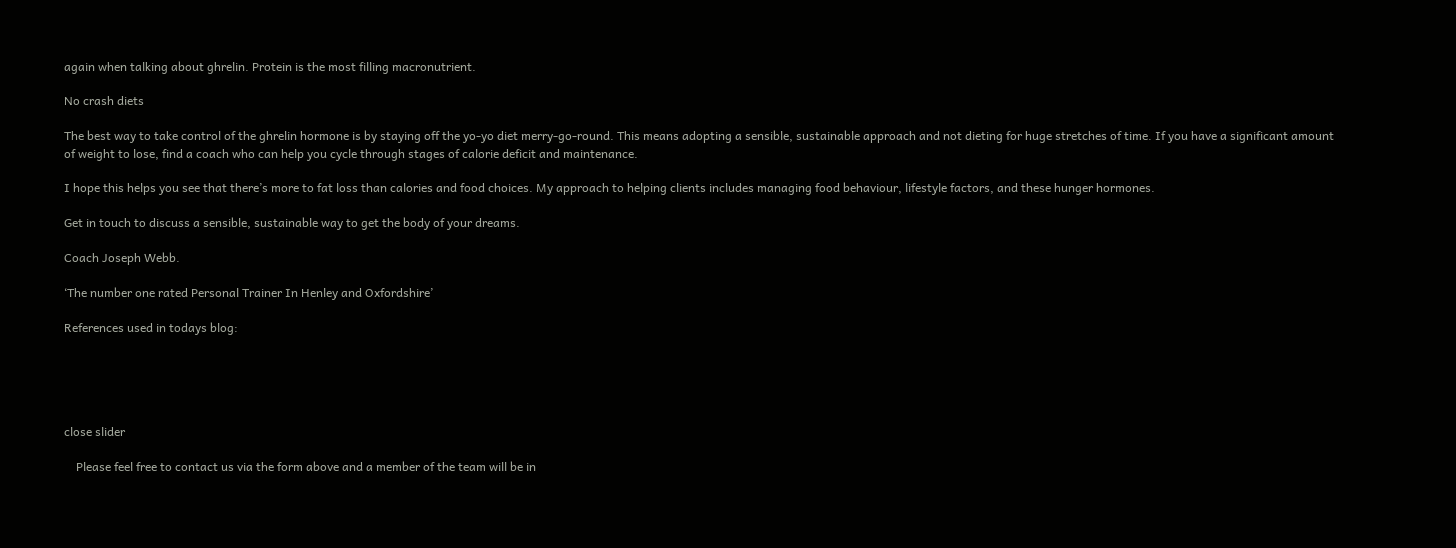again when talking about ghrelin. Protein is the most filling macronutrient.

No crash diets

The best way to take control of the ghrelin hormone is by staying off the yo-yo diet merry-go-round. This means adopting a sensible, sustainable approach and not dieting for huge stretches of time. If you have a significant amount of weight to lose, find a coach who can help you cycle through stages of calorie deficit and maintenance.

I hope this helps you see that there’s more to fat loss than calories and food choices. My approach to helping clients includes managing food behaviour, lifestyle factors, and these hunger hormones.

Get in touch to discuss a sensible, sustainable way to get the body of your dreams.

Coach Joseph Webb.

‘The number one rated Personal Trainer In Henley and Oxfordshire’

References used in todays blog:





close slider

    Please feel free to contact us via the form above and a member of the team will be in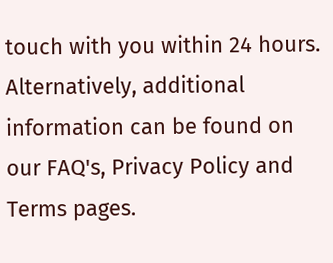touch with you within 24 hours. Alternatively, additional information can be found on our FAQ's, Privacy Policy and Terms pages.